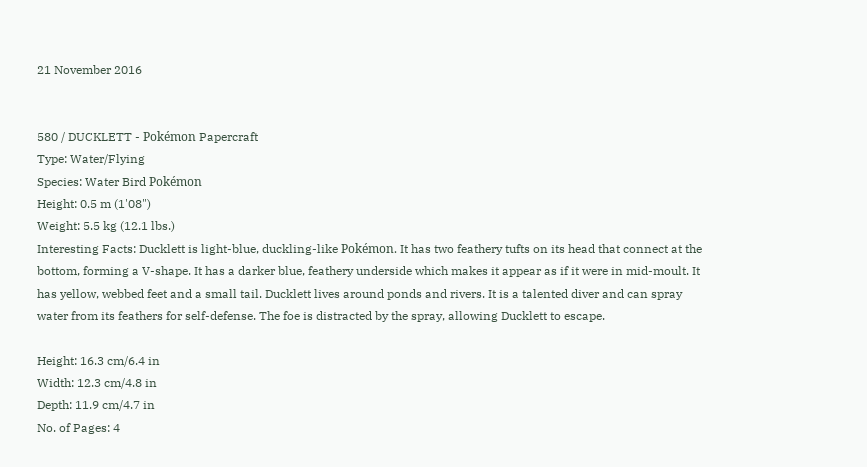21 November 2016


580 / DUCKLETT - Pokémon Papercraft
Type: Water/Flying
Species: Water Bird Pokémon
Height: 0.5 m (1'08")
Weight: 5.5 kg (12.1 lbs.)
Interesting Facts: Ducklett is light-blue, duckling-like Pokémon. It has two feathery tufts on its head that connect at the bottom, forming a V-shape. It has a darker blue, feathery underside which makes it appear as if it were in mid-moult. It has yellow, webbed feet and a small tail. Ducklett lives around ponds and rivers. It is a talented diver and can spray water from its feathers for self-defense. The foe is distracted by the spray, allowing Ducklett to escape.

Height: 16.3 cm/6.4 in
Width: 12.3 cm/4.8 in
Depth: 11.9 cm/4.7 in
No. of Pages: 4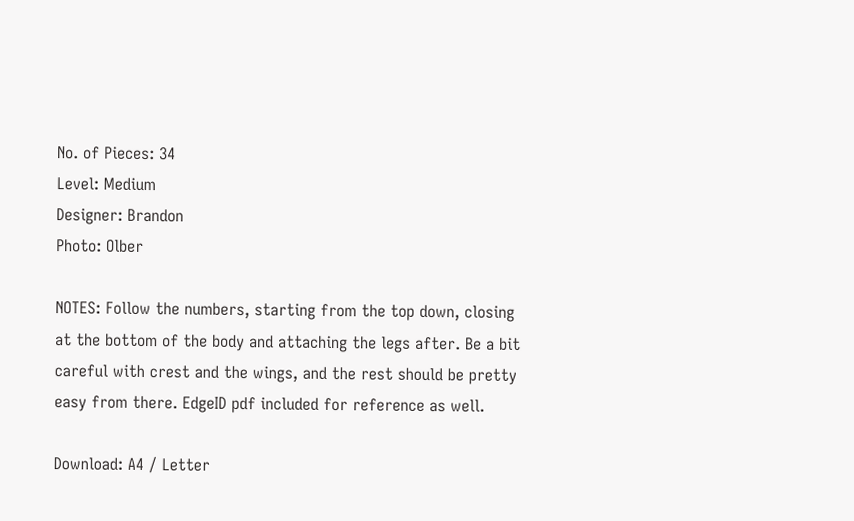No. of Pieces: 34
Level: Medium
Designer: Brandon
Photo: Olber

NOTES: Follow the numbers, starting from the top down, closing at the bottom of the body and attaching the legs after. Be a bit careful with crest and the wings, and the rest should be pretty easy from there. EdgeID pdf included for reference as well.

Download: A4 / Letter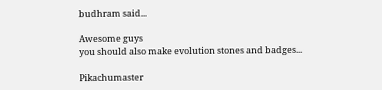budhram said...

Awesome guys
you should also make evolution stones and badges...

Pikachumaster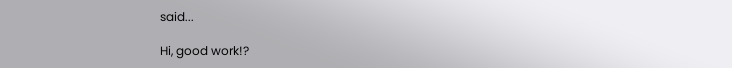said...

Hi, good work!?